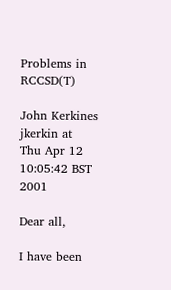Problems in RCCSD(T)

John Kerkines jkerkin at
Thu Apr 12 10:05:42 BST 2001

Dear all,

I have been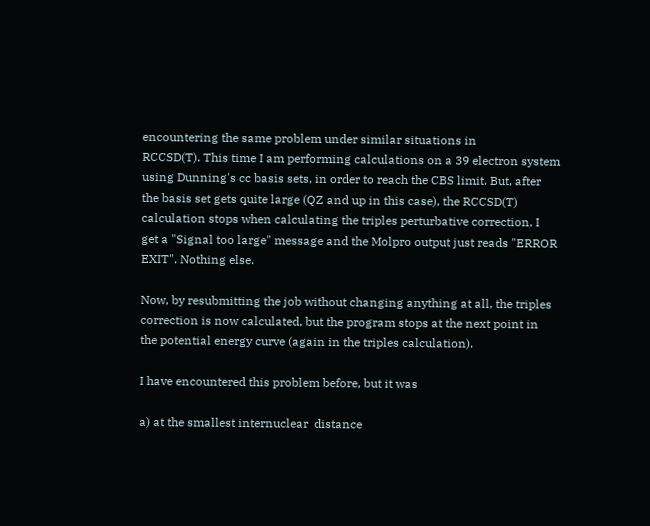encountering the same problem under similar situations in
RCCSD(T). This time I am performing calculations on a 39 electron system
using Dunning's cc basis sets, in order to reach the CBS limit. But, after
the basis set gets quite large (QZ and up in this case), the RCCSD(T)
calculation stops when calculating the triples perturbative correction. I
get a "Signal too large" message and the Molpro output just reads "ERROR
EXIT". Nothing else.

Now, by resubmitting the job without changing anything at all, the triples
correction is now calculated, but the program stops at the next point in
the potential energy curve (again in the triples calculation).

I have encountered this problem before, but it was

a) at the smallest internuclear  distance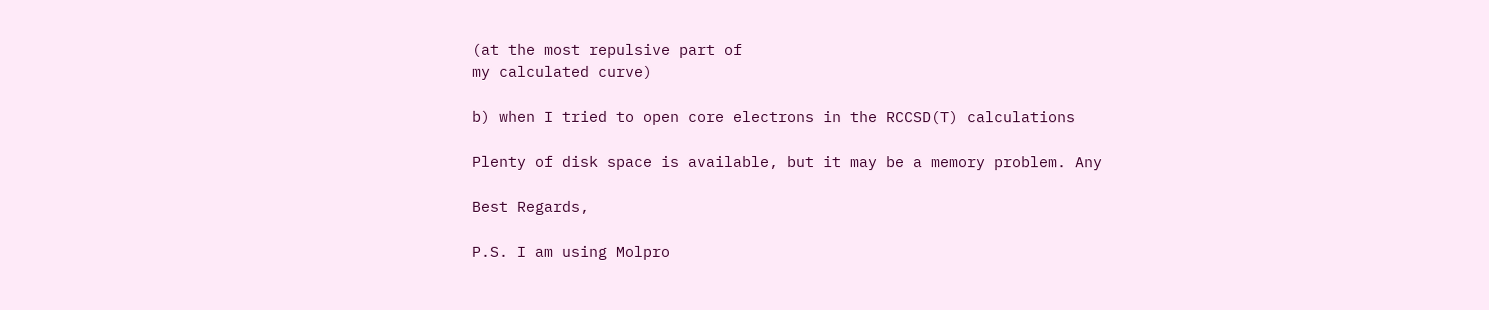(at the most repulsive part of
my calculated curve)

b) when I tried to open core electrons in the RCCSD(T) calculations

Plenty of disk space is available, but it may be a memory problem. Any

Best Regards,

P.S. I am using Molpro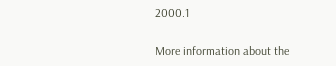2000.1

More information about the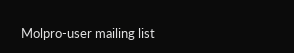Molpro-user mailing list